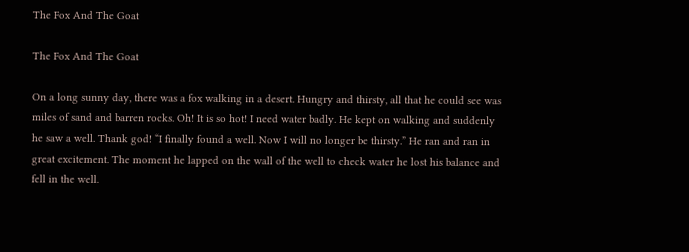The Fox And The Goat

The Fox And The Goat

On a long sunny day, there was a fox walking in a desert. Hungry and thirsty, all that he could see was miles of sand and barren rocks. Oh! It is so hot! I need water badly. He kept on walking and suddenly he saw a well. Thank god! “I finally found a well. Now I will no longer be thirsty.” He ran and ran in great excitement. The moment he lapped on the wall of the well to check water he lost his balance and fell in the well.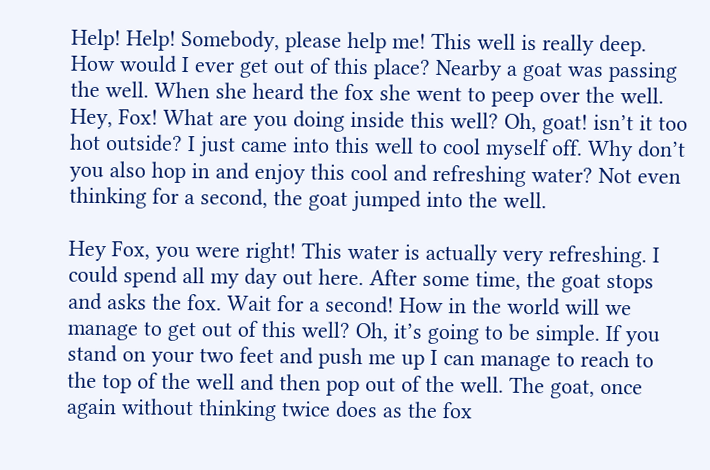Help! Help! Somebody, please help me! This well is really deep. How would I ever get out of this place? Nearby a goat was passing the well. When she heard the fox she went to peep over the well. Hey, Fox! What are you doing inside this well? Oh, goat! isn’t it too hot outside? I just came into this well to cool myself off. Why don’t you also hop in and enjoy this cool and refreshing water? Not even thinking for a second, the goat jumped into the well.

Hey Fox, you were right! This water is actually very refreshing. I could spend all my day out here. After some time, the goat stops and asks the fox. Wait for a second! How in the world will we manage to get out of this well? Oh, it’s going to be simple. If you stand on your two feet and push me up I can manage to reach to the top of the well and then pop out of the well. The goat, once again without thinking twice does as the fox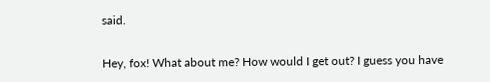said.

Hey, fox! What about me? How would I get out? I guess you have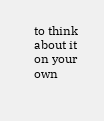to think about it on your own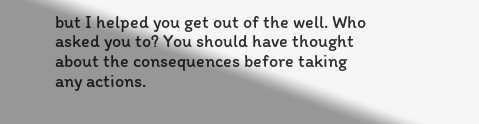but I helped you get out of the well. Who asked you to? You should have thought about the consequences before taking any actions.